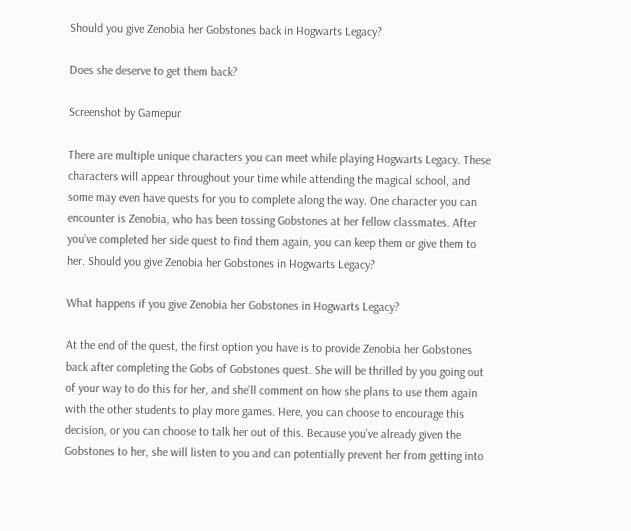Should you give Zenobia her Gobstones back in Hogwarts Legacy?

Does she deserve to get them back?

Screenshot by Gamepur

There are multiple unique characters you can meet while playing Hogwarts Legacy. These characters will appear throughout your time while attending the magical school, and some may even have quests for you to complete along the way. One character you can encounter is Zenobia, who has been tossing Gobstones at her fellow classmates. After you’ve completed her side quest to find them again, you can keep them or give them to her. Should you give Zenobia her Gobstones in Hogwarts Legacy?

What happens if you give Zenobia her Gobstones in Hogwarts Legacy?

At the end of the quest, the first option you have is to provide Zenobia her Gobstones back after completing the Gobs of Gobstones quest. She will be thrilled by you going out of your way to do this for her, and she’ll comment on how she plans to use them again with the other students to play more games. Here, you can choose to encourage this decision, or you can choose to talk her out of this. Because you’ve already given the Gobstones to her, she will listen to you and can potentially prevent her from getting into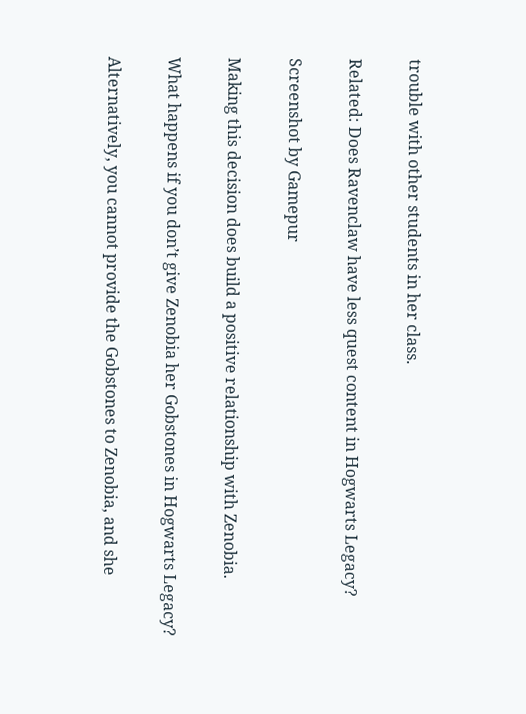trouble with other students in her class.

Related: Does Ravenclaw have less quest content in Hogwarts Legacy?

Screenshot by Gamepur

Making this decision does build a positive relationship with Zenobia.

What happens if you don’t give Zenobia her Gobstones in Hogwarts Legacy?

Alternatively, you cannot provide the Gobstones to Zenobia, and she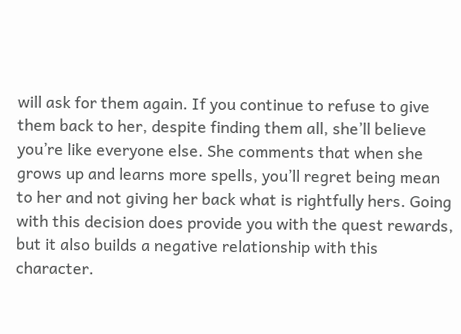will ask for them again. If you continue to refuse to give them back to her, despite finding them all, she’ll believe you’re like everyone else. She comments that when she grows up and learns more spells, you’ll regret being mean to her and not giving her back what is rightfully hers. Going with this decision does provide you with the quest rewards, but it also builds a negative relationship with this character.